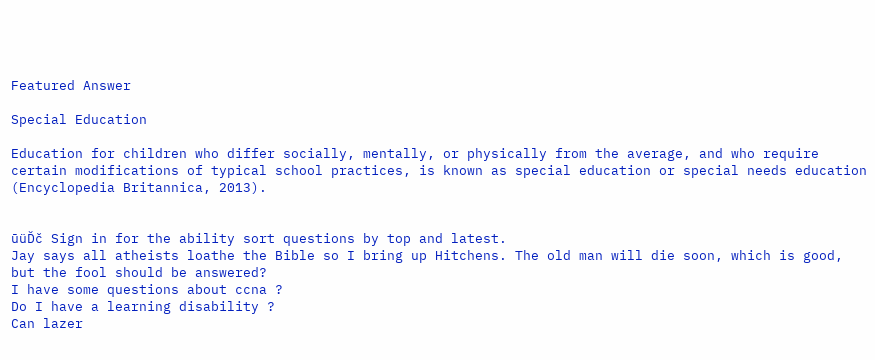Featured Answer

Special Education

Education for children who differ socially, mentally, or physically from the average, and who require certain modifications of typical school practices, is known as special education or special needs education (Encyclopedia Britannica, 2013).


ūüĎč Sign in for the ability sort questions by top and latest.
Jay says all atheists loathe the Bible so I bring up Hitchens. The old man will die soon, which is good, but the fool should be answered?
I have some questions about ccna ?
Do I have a learning disability ?
Can lazer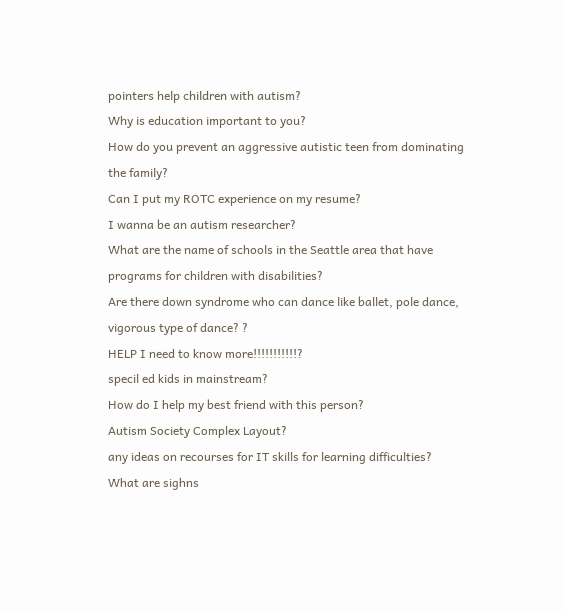pointers help children with autism?
Why is education important to you?
How do you prevent an aggressive autistic teen from dominating the family?
Can I put my ROTC experience on my resume?
I wanna be an autism researcher?
What are the name of schools in the Seattle area that have programs for children with disabilities?
Are there down syndrome who can dance like ballet, pole dance, vigorous type of dance? ?
HELP I need to know more!!!!!!!!!!!?
specil ed kids in mainstream?
How do I help my best friend with this person?
Autism Society Complex Layout?
any ideas on recourses for IT skills for learning difficulties?
What are sighns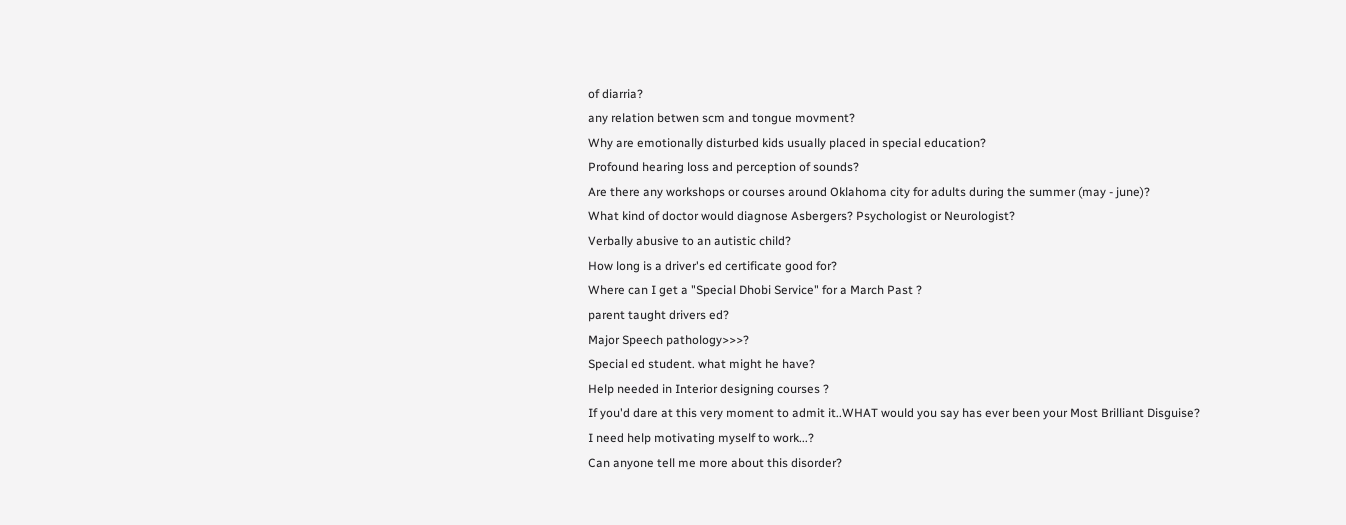of diarria?
any relation betwen scm and tongue movment?
Why are emotionally disturbed kids usually placed in special education?
Profound hearing loss and perception of sounds?
Are there any workshops or courses around Oklahoma city for adults during the summer (may - june)?
What kind of doctor would diagnose Asbergers? Psychologist or Neurologist?
Verbally abusive to an autistic child?
How long is a driver's ed certificate good for?
Where can I get a "Special Dhobi Service" for a March Past ?
parent taught drivers ed?
Major Speech pathology>>>?
Special ed student. what might he have?
Help needed in Interior designing courses ?
If you'd dare at this very moment to admit it..WHAT would you say has ever been your Most Brilliant Disguise?
I need help motivating myself to work...?
Can anyone tell me more about this disorder?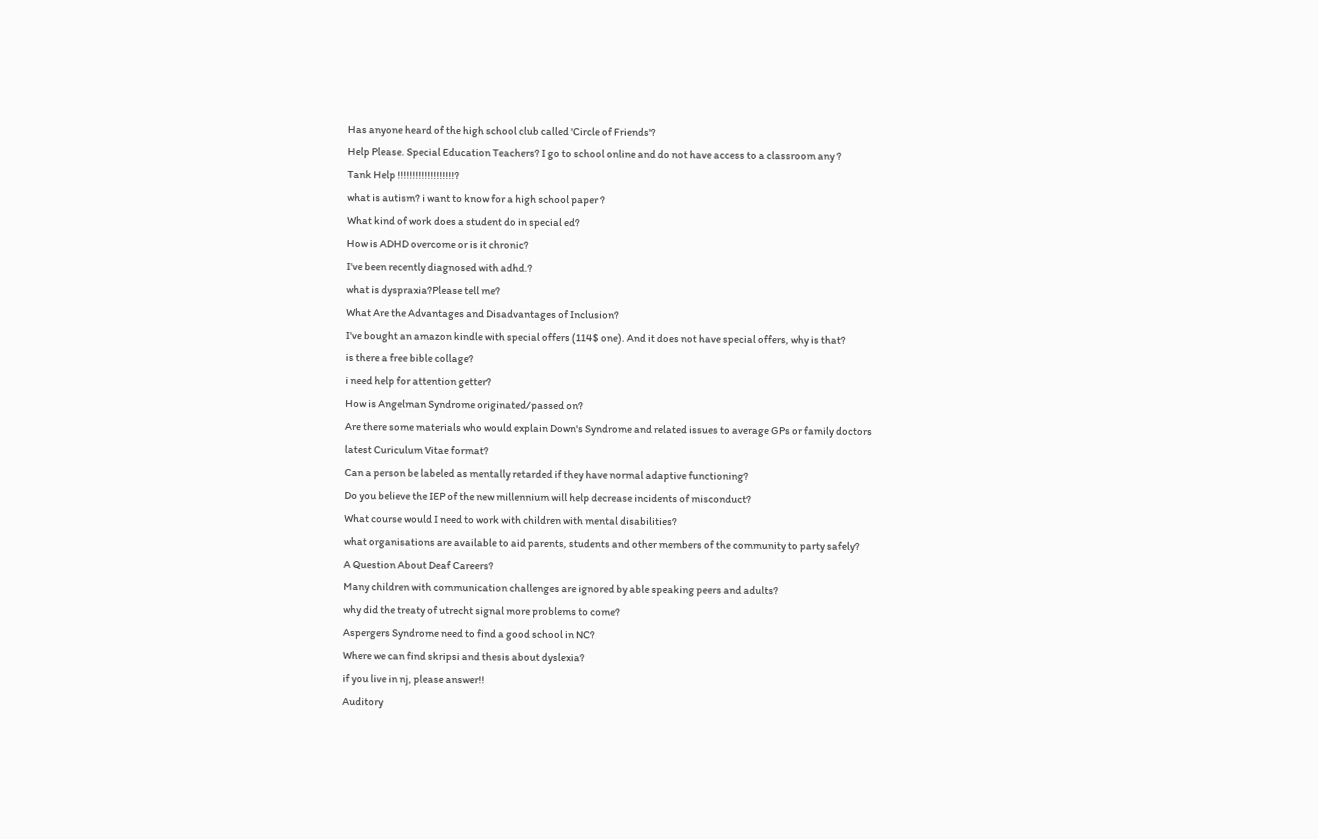Has anyone heard of the high school club called 'Circle of Friends'?
Help Please. Special Education Teachers? I go to school online and do not have access to a classroom any ?
Tank Help !!!!!!!!!!!!!!!!!!!?
what is autism? i want to know for a high school paper ?
What kind of work does a student do in special ed?
How is ADHD overcome or is it chronic?
I've been recently diagnosed with adhd.?
what is dyspraxia?Please tell me?
What Are the Advantages and Disadvantages of Inclusion?
I've bought an amazon kindle with special offers (114$ one). And it does not have special offers, why is that?
is there a free bible collage?
i need help for attention getter?
How is Angelman Syndrome originated/passed on?
Are there some materials who would explain Down's Syndrome and related issues to average GPs or family doctors
latest Curiculum Vitae format?
Can a person be labeled as mentally retarded if they have normal adaptive functioning?
Do you believe the IEP of the new millennium will help decrease incidents of misconduct?
What course would I need to work with children with mental disabilities?
what organisations are available to aid parents, students and other members of the community to party safely?
A Question About Deaf Careers?
Many children with communication challenges are ignored by able speaking peers and adults?
why did the treaty of utrecht signal more problems to come?
Aspergers Syndrome need to find a good school in NC?
Where we can find skripsi and thesis about dyslexia?
if you live in nj, please answer!!
Auditory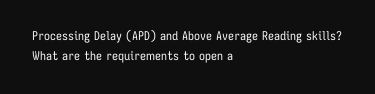Processing Delay (APD) and Above Average Reading skills?
What are the requirements to open a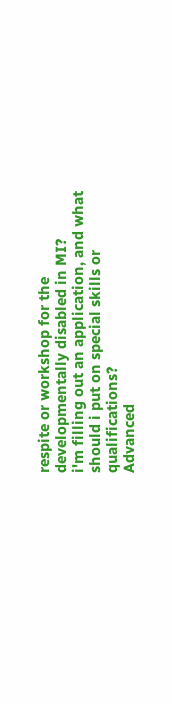respite or workshop for the developmentally disabled in MI?
i'm filling out an application, and what should i put on special skills or qualifications?
Advanced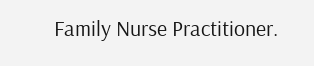Family Nurse Practitioner.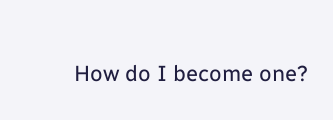How do I become one?